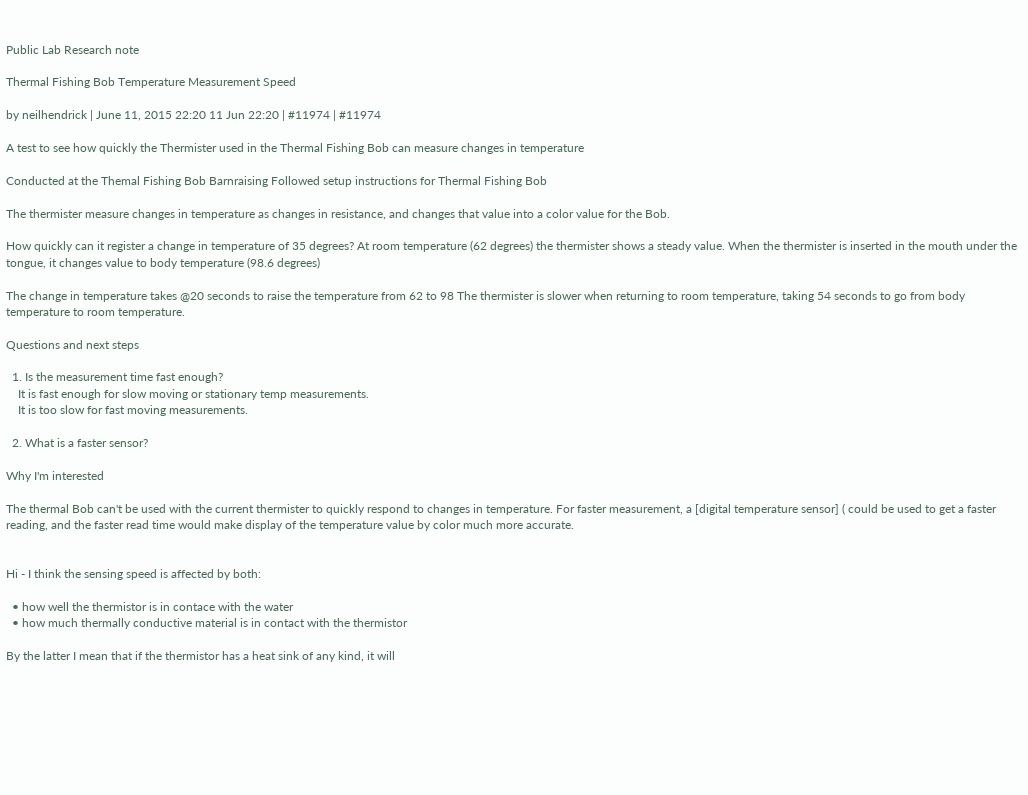Public Lab Research note

Thermal Fishing Bob Temperature Measurement Speed

by neilhendrick | June 11, 2015 22:20 11 Jun 22:20 | #11974 | #11974

A test to see how quickly the Thermister used in the Thermal Fishing Bob can measure changes in temperature

Conducted at the Themal Fishing Bob Barnraising Followed setup instructions for Thermal Fishing Bob

The thermister measure changes in temperature as changes in resistance, and changes that value into a color value for the Bob.

How quickly can it register a change in temperature of 35 degrees? At room temperature (62 degrees) the thermister shows a steady value. When the thermister is inserted in the mouth under the tongue, it changes value to body temperature (98.6 degrees)

The change in temperature takes @20 seconds to raise the temperature from 62 to 98 The thermister is slower when returning to room temperature, taking 54 seconds to go from body temperature to room temperature.

Questions and next steps

  1. Is the measurement time fast enough?
    It is fast enough for slow moving or stationary temp measurements.
    It is too slow for fast moving measurements.

  2. What is a faster sensor?

Why I'm interested

The thermal Bob can't be used with the current thermister to quickly respond to changes in temperature. For faster measurement, a [digital temperature sensor] ( could be used to get a faster reading, and the faster read time would make display of the temperature value by color much more accurate.


Hi - I think the sensing speed is affected by both:

  • how well the thermistor is in contace with the water
  • how much thermally conductive material is in contact with the thermistor

By the latter I mean that if the thermistor has a heat sink of any kind, it will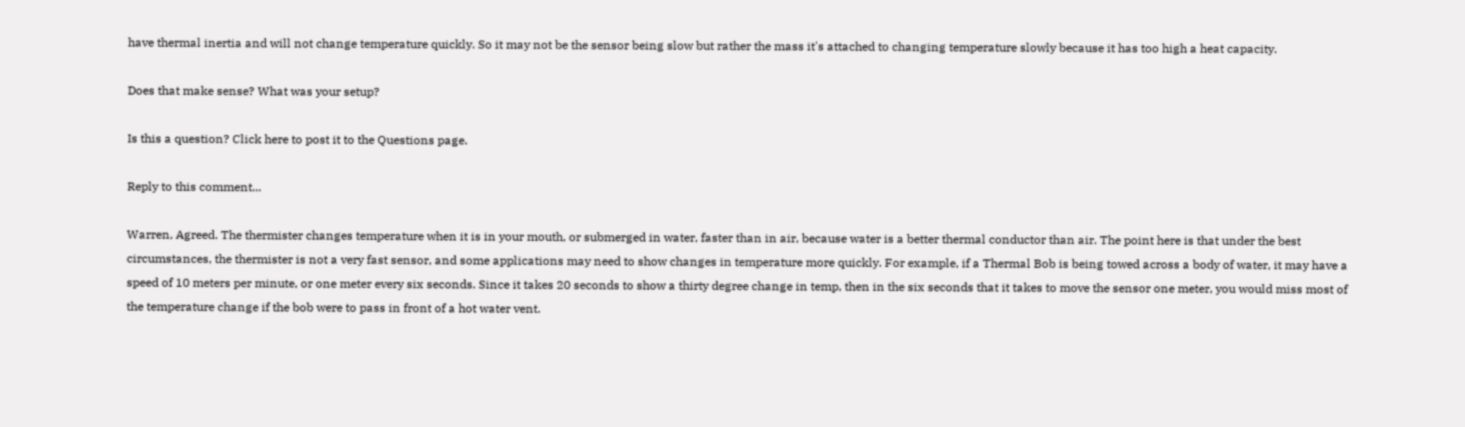have thermal inertia and will not change temperature quickly. So it may not be the sensor being slow but rather the mass it's attached to changing temperature slowly because it has too high a heat capacity.

Does that make sense? What was your setup?

Is this a question? Click here to post it to the Questions page.

Reply to this comment...

Warren, Agreed. The thermister changes temperature when it is in your mouth, or submerged in water, faster than in air, because water is a better thermal conductor than air. The point here is that under the best circumstances, the thermister is not a very fast sensor, and some applications may need to show changes in temperature more quickly. For example, if a Thermal Bob is being towed across a body of water, it may have a speed of 10 meters per minute, or one meter every six seconds. Since it takes 20 seconds to show a thirty degree change in temp, then in the six seconds that it takes to move the sensor one meter, you would miss most of the temperature change if the bob were to pass in front of a hot water vent.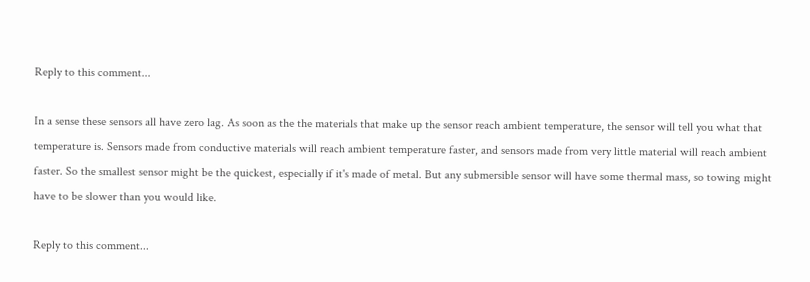Reply to this comment...

In a sense these sensors all have zero lag. As soon as the the materials that make up the sensor reach ambient temperature, the sensor will tell you what that temperature is. Sensors made from conductive materials will reach ambient temperature faster, and sensors made from very little material will reach ambient faster. So the smallest sensor might be the quickest, especially if it's made of metal. But any submersible sensor will have some thermal mass, so towing might have to be slower than you would like.

Reply to this comment...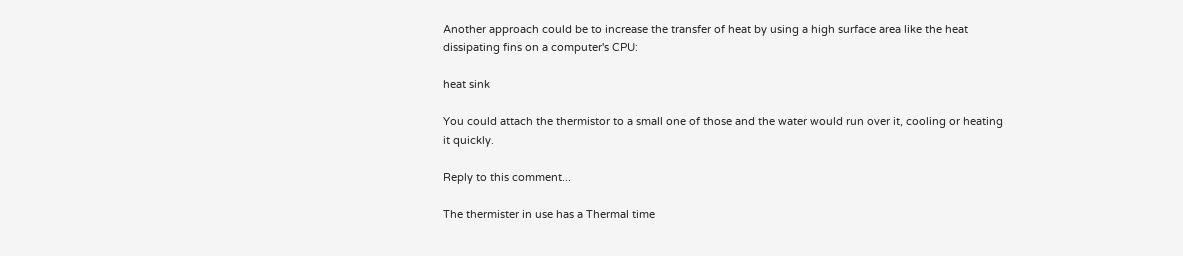Another approach could be to increase the transfer of heat by using a high surface area like the heat dissipating fins on a computer's CPU:

heat sink

You could attach the thermistor to a small one of those and the water would run over it, cooling or heating it quickly.

Reply to this comment...

The thermister in use has a Thermal time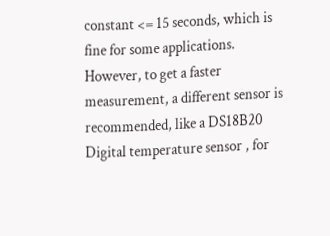constant <= 15 seconds, which is fine for some applications. However, to get a faster measurement, a different sensor is recommended, like a DS18B20 Digital temperature sensor , for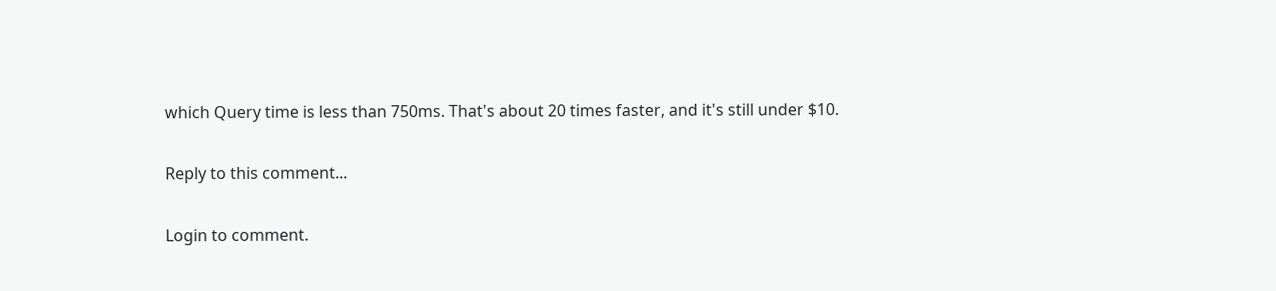which Query time is less than 750ms. That's about 20 times faster, and it's still under $10.

Reply to this comment...

Login to comment.